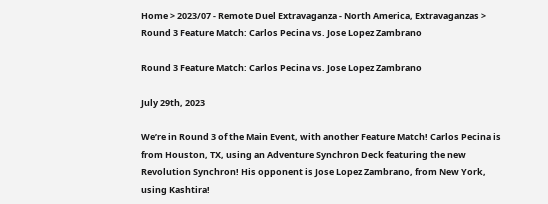Home > 2023/07 - Remote Duel Extravaganza - North America, Extravaganzas > Round 3 Feature Match: Carlos Pecina vs. Jose Lopez Zambrano

Round 3 Feature Match: Carlos Pecina vs. Jose Lopez Zambrano

July 29th, 2023

We’re in Round 3 of the Main Event, with another Feature Match! Carlos Pecina is from Houston, TX, using an Adventure Synchron Deck featuring the new Revolution Synchron! His opponent is Jose Lopez Zambrano, from New York, using Kashtira!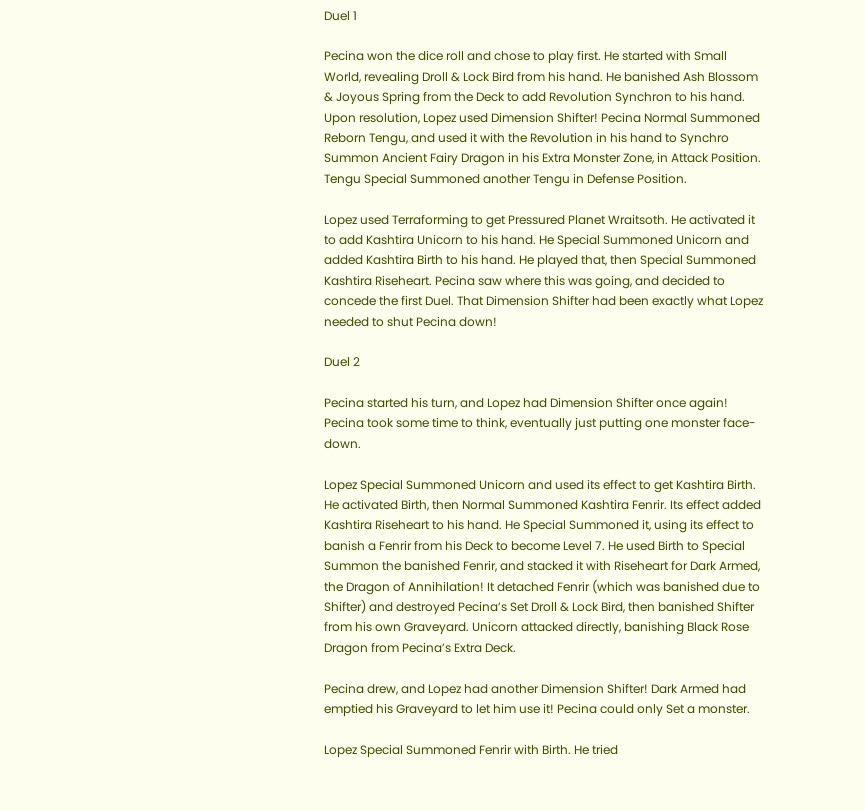Duel 1

Pecina won the dice roll and chose to play first. He started with Small World, revealing Droll & Lock Bird from his hand. He banished Ash Blossom & Joyous Spring from the Deck to add Revolution Synchron to his hand. Upon resolution, Lopez used Dimension Shifter! Pecina Normal Summoned Reborn Tengu, and used it with the Revolution in his hand to Synchro Summon Ancient Fairy Dragon in his Extra Monster Zone, in Attack Position. Tengu Special Summoned another Tengu in Defense Position.

Lopez used Terraforming to get Pressured Planet Wraitsoth. He activated it to add Kashtira Unicorn to his hand. He Special Summoned Unicorn and added Kashtira Birth to his hand. He played that, then Special Summoned Kashtira Riseheart. Pecina saw where this was going, and decided to concede the first Duel. That Dimension Shifter had been exactly what Lopez needed to shut Pecina down!

Duel 2

Pecina started his turn, and Lopez had Dimension Shifter once again! Pecina took some time to think, eventually just putting one monster face-down.

Lopez Special Summoned Unicorn and used its effect to get Kashtira Birth. He activated Birth, then Normal Summoned Kashtira Fenrir. Its effect added Kashtira Riseheart to his hand. He Special Summoned it, using its effect to banish a Fenrir from his Deck to become Level 7. He used Birth to Special Summon the banished Fenrir, and stacked it with Riseheart for Dark Armed, the Dragon of Annihilation! It detached Fenrir (which was banished due to Shifter) and destroyed Pecina’s Set Droll & Lock Bird, then banished Shifter from his own Graveyard. Unicorn attacked directly, banishing Black Rose Dragon from Pecina’s Extra Deck.

Pecina drew, and Lopez had another Dimension Shifter! Dark Armed had emptied his Graveyard to let him use it! Pecina could only Set a monster.

Lopez Special Summoned Fenrir with Birth. He tried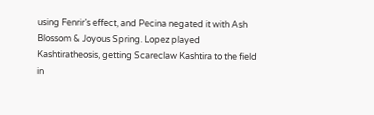using Fenrir’s effect, and Pecina negated it with Ash Blossom & Joyous Spring. Lopez played Kashtiratheosis, getting Scareclaw Kashtira to the field in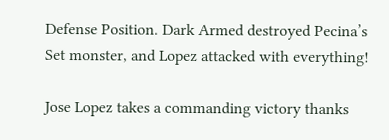Defense Position. Dark Armed destroyed Pecina’s Set monster, and Lopez attacked with everything!

Jose Lopez takes a commanding victory thanks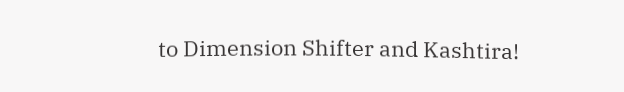to Dimension Shifter and Kashtira!